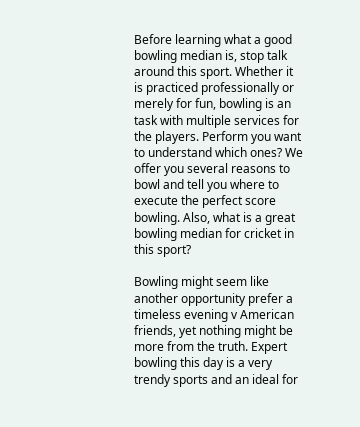Before learning what a good bowling median is, stop talk around this sport. Whether it is practiced professionally or merely for fun, bowling is an task with multiple services for the players. Perform you want to understand which ones? We offer you several reasons to bowl and tell you where to execute the perfect score bowling. Also, what is a great bowling median for cricket in this sport?

Bowling might seem like another opportunity prefer a timeless evening v American friends, yet nothing might be more from the truth. Expert bowling this day is a very trendy sports and an ideal for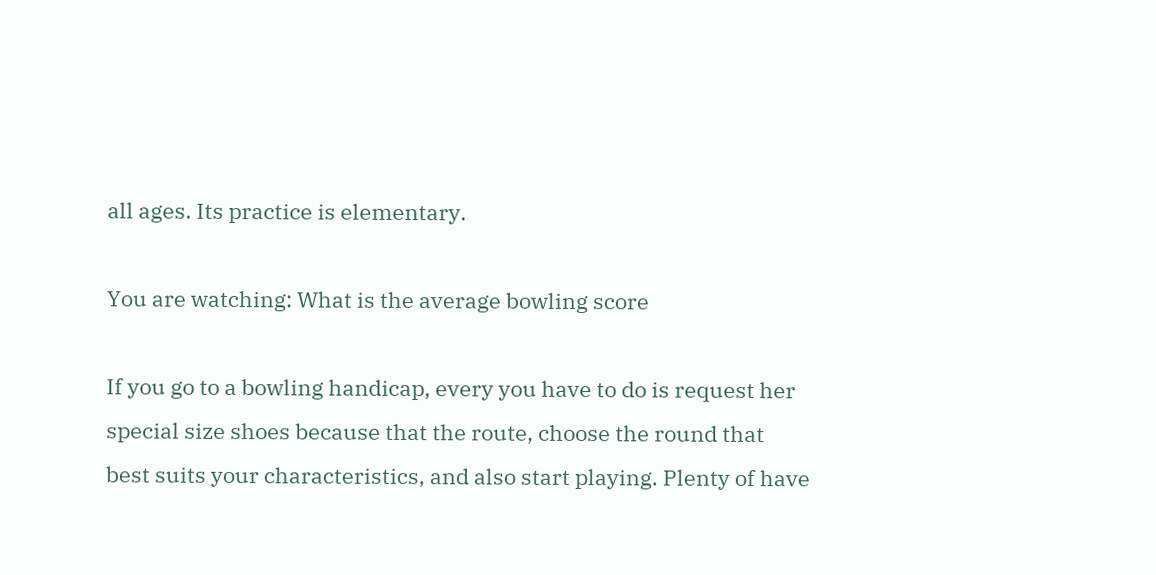all ages. Its practice is elementary.

You are watching: What is the average bowling score

If you go to a bowling handicap, every you have to do is request her special size shoes because that the route, choose the round that best suits your characteristics, and also start playing. Plenty of have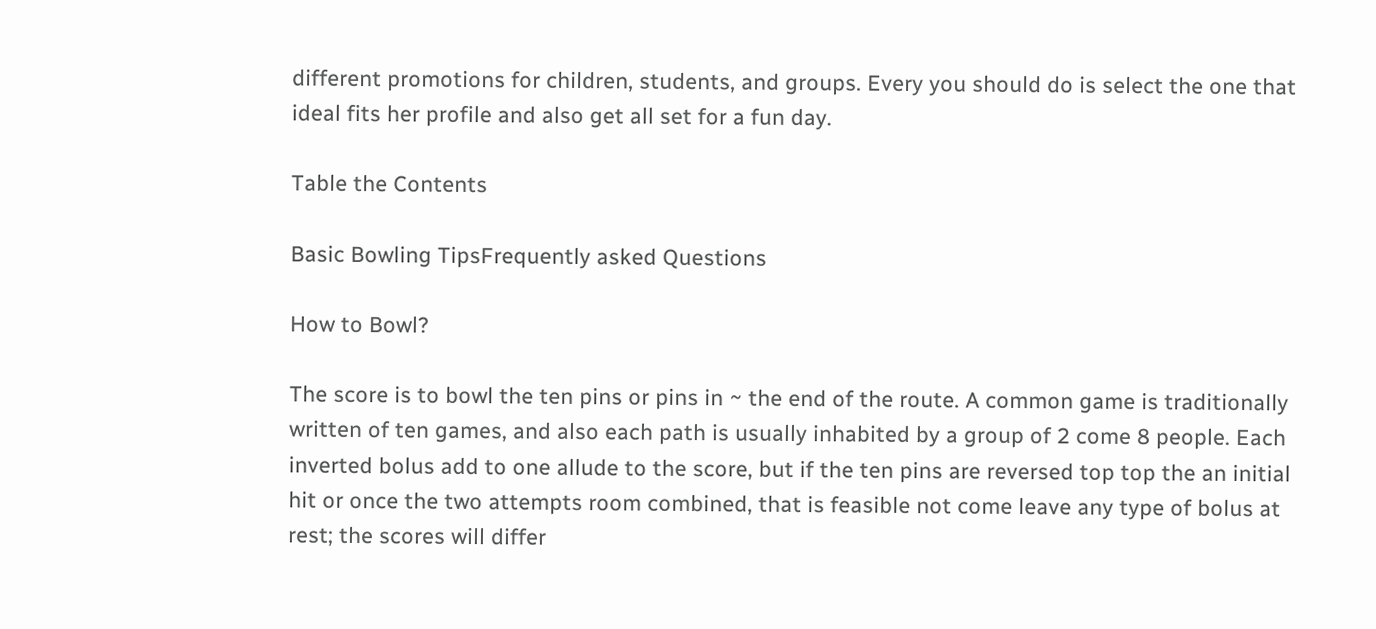different promotions for children, students, and groups. Every you should do is select the one that ideal fits her profile and also get all set for a fun day.

Table the Contents

Basic Bowling TipsFrequently asked Questions

How to Bowl?

The score is to bowl the ten pins or pins in ~ the end of the route. A common game is traditionally written of ten games, and also each path is usually inhabited by a group of 2 come 8 people. Each inverted bolus add to one allude to the score, but if the ten pins are reversed top top the an initial hit or once the two attempts room combined, that is feasible not come leave any type of bolus at rest; the scores will differ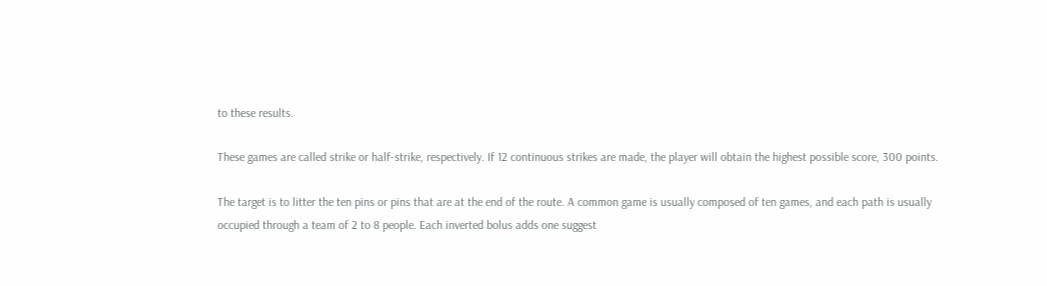to these results.

These games are called strike or half-strike, respectively. If 12 continuous strikes are made, the player will obtain the highest possible score, 300 points.

The target is to litter the ten pins or pins that are at the end of the route. A common game is usually composed of ten games, and each path is usually occupied through a team of 2 to 8 people. Each inverted bolus adds one suggest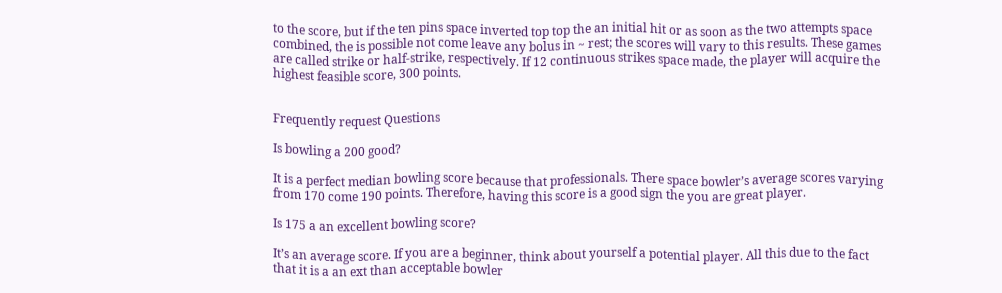to the score, but if the ten pins space inverted top top the an initial hit or as soon as the two attempts space combined, the is possible not come leave any bolus in ~ rest; the scores will vary to this results. These games are called strike or half-strike, respectively. If 12 continuous strikes space made, the player will acquire the highest feasible score, 300 points.


Frequently request Questions

Is bowling a 200 good?

It is a perfect median bowling score because that professionals. There space bowler’s average scores varying from 170 come 190 points. Therefore, having this score is a good sign the you are great player.

Is 175 a an excellent bowling score?

It’s an average score. If you are a beginner, think about yourself a potential player. All this due to the fact that it is a an ext than acceptable bowler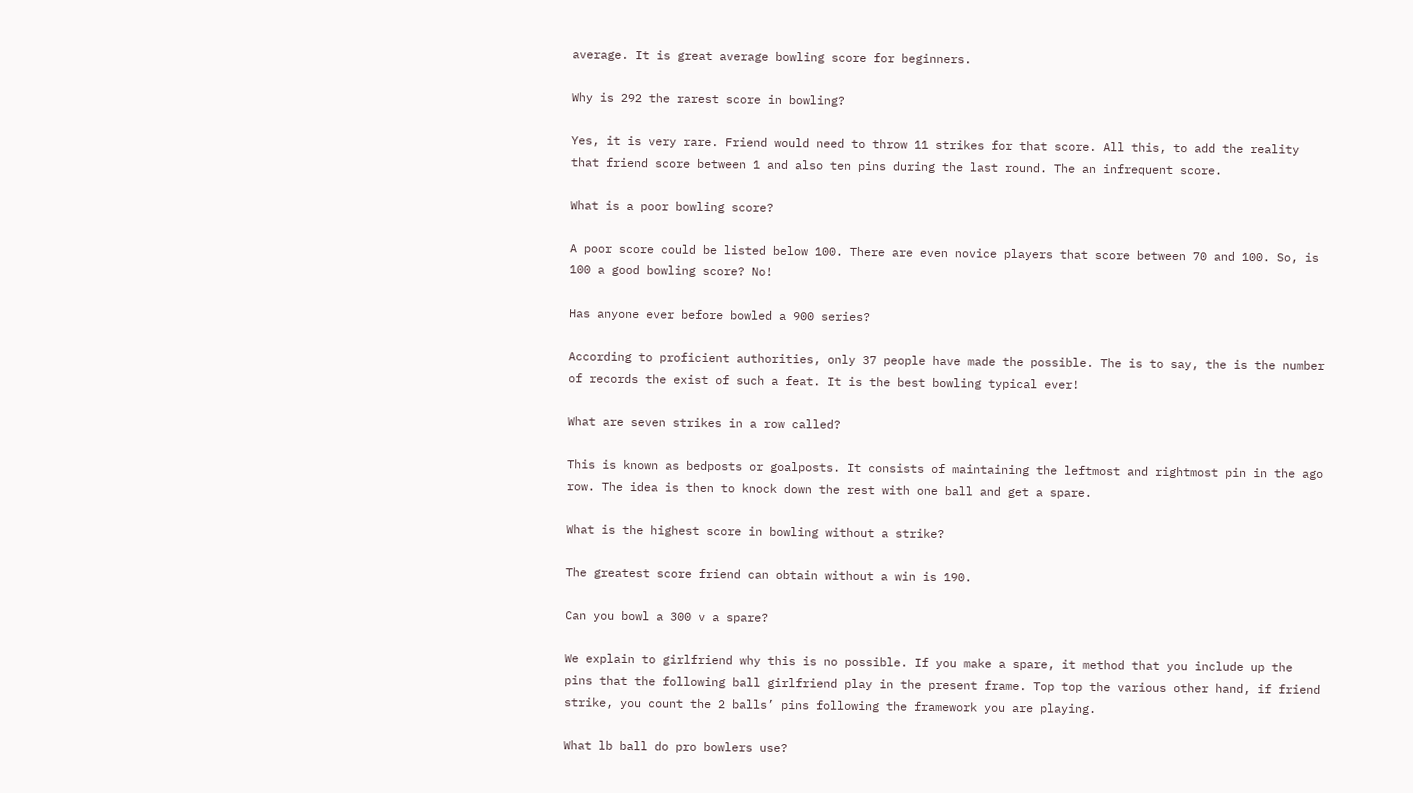average. It is great average bowling score for beginners.

Why is 292 the rarest score in bowling?

Yes, it is very rare. Friend would need to throw 11 strikes for that score. All this, to add the reality that friend score between 1 and also ten pins during the last round. The an infrequent score.

What is a poor bowling score?

A poor score could be listed below 100. There are even novice players that score between 70 and 100. So, is 100 a good bowling score? No!

Has anyone ever before bowled a 900 series?

According to proficient authorities, only 37 people have made the possible. The is to say, the is the number of records the exist of such a feat. It is the best bowling typical ever!

What are seven strikes in a row called?

This is known as bedposts or goalposts. It consists of maintaining the leftmost and rightmost pin in the ago row. The idea is then to knock down the rest with one ball and get a spare.

What is the highest score in bowling without a strike?

The greatest score friend can obtain without a win is 190.

Can you bowl a 300 v a spare?

We explain to girlfriend why this is no possible. If you make a spare, it method that you include up the pins that the following ball girlfriend play in the present frame. Top top the various other hand, if friend strike, you count the 2 balls’ pins following the framework you are playing.

What lb ball do pro bowlers use?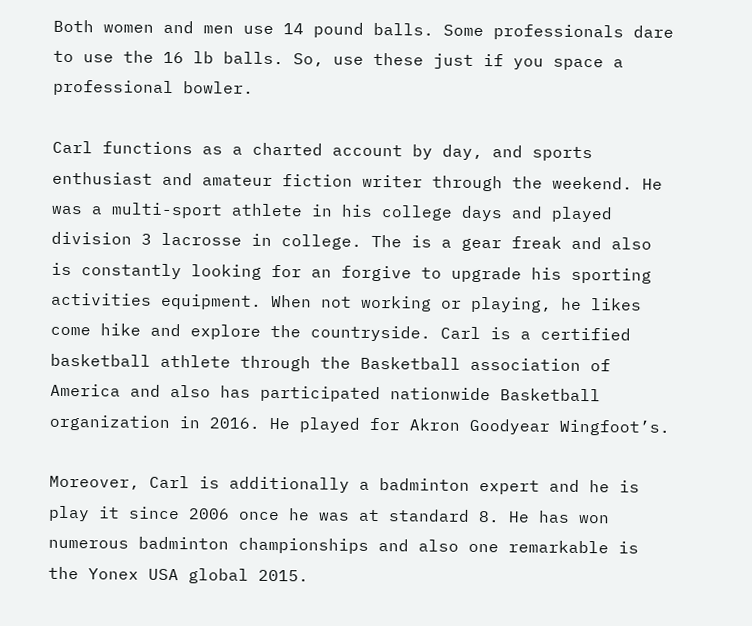Both women and men use 14 pound balls. Some professionals dare to use the 16 lb balls. So, use these just if you space a professional bowler.

Carl functions as a charted account by day, and sports enthusiast and amateur fiction writer through the weekend. He was a multi-sport athlete in his college days and played division 3 lacrosse in college. The is a gear freak and also is constantly looking for an forgive to upgrade his sporting activities equipment. When not working or playing, he likes come hike and explore the countryside. Carl is a certified basketball athlete through the Basketball association of America and also has participated nationwide Basketball organization in 2016. He played for Akron Goodyear Wingfoot’s.

Moreover, Carl is additionally a badminton expert and he is play it since 2006 once he was at standard 8. He has won numerous badminton championships and also one remarkable is the Yonex USA global 2015.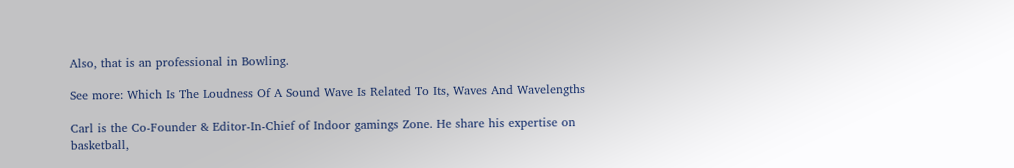Also, that is an professional in Bowling.

See more: Which Is The Loudness Of A Sound Wave Is Related To Its, Waves And Wavelengths

Carl is the Co-Founder & Editor-In-Chief of Indoor gamings Zone. He share his expertise on basketball,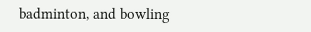badminton, and bowling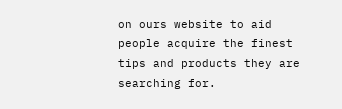on ours website to aid people acquire the finest tips and products they are searching for.